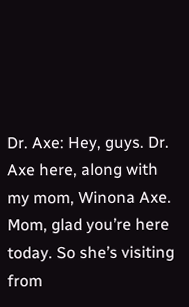Dr. Axe: Hey, guys. Dr. Axe here, along with my mom, Winona Axe. Mom, glad you’re here today. So she’s visiting from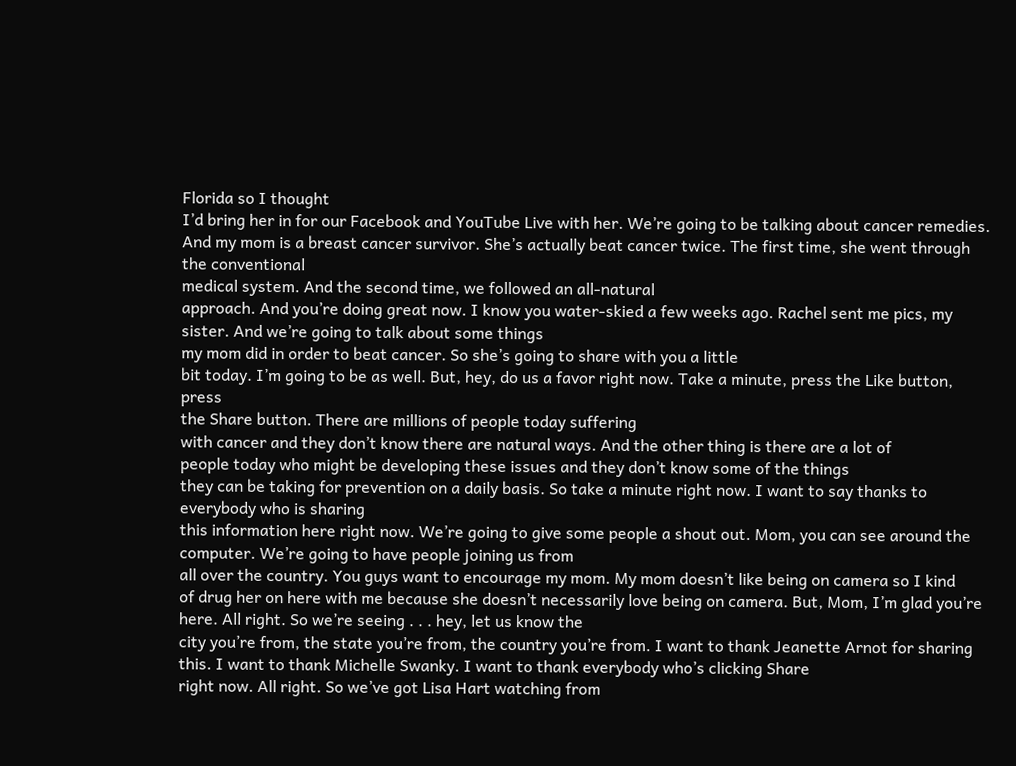Florida so I thought
I’d bring her in for our Facebook and YouTube Live with her. We’re going to be talking about cancer remedies. And my mom is a breast cancer survivor. She’s actually beat cancer twice. The first time, she went through the conventional
medical system. And the second time, we followed an all-natural
approach. And you’re doing great now. I know you water-skied a few weeks ago. Rachel sent me pics, my sister. And we’re going to talk about some things
my mom did in order to beat cancer. So she’s going to share with you a little
bit today. I’m going to be as well. But, hey, do us a favor right now. Take a minute, press the Like button, press
the Share button. There are millions of people today suffering
with cancer and they don’t know there are natural ways. And the other thing is there are a lot of
people today who might be developing these issues and they don’t know some of the things
they can be taking for prevention on a daily basis. So take a minute right now. I want to say thanks to everybody who is sharing
this information here right now. We’re going to give some people a shout out. Mom, you can see around the computer. We’re going to have people joining us from
all over the country. You guys want to encourage my mom. My mom doesn’t like being on camera so I kind
of drug her on here with me because she doesn’t necessarily love being on camera. But, Mom, I’m glad you’re here. All right. So we’re seeing . . . hey, let us know the
city you’re from, the state you’re from, the country you’re from. I want to thank Jeanette Arnot for sharing
this. I want to thank Michelle Swanky. I want to thank everybody who’s clicking Share
right now. All right. So we’ve got Lisa Hart watching from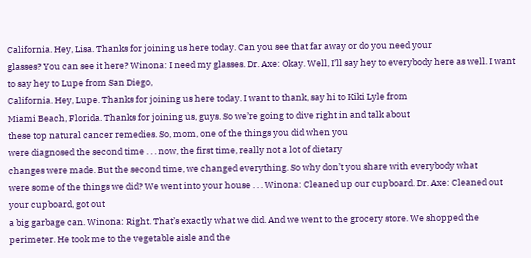California. Hey, Lisa. Thanks for joining us here today. Can you see that far away or do you need your
glasses? You can see it here? Winona: I need my glasses. Dr. Axe: Okay. Well, I’ll say hey to everybody here as well. I want to say hey to Lupe from San Diego,
California. Hey, Lupe. Thanks for joining us here today. I want to thank, say hi to Kiki Lyle from
Miami Beach, Florida. Thanks for joining us, guys. So we’re going to dive right in and talk about
these top natural cancer remedies. So, mom, one of the things you did when you
were diagnosed the second time . . . now, the first time, really not a lot of dietary
changes were made. But the second time, we changed everything. So why don’t you share with everybody what
were some of the things we did? We went into your house . . . Winona: Cleaned up our cupboard. Dr. Axe: Cleaned out your cupboard, got out
a big garbage can. Winona: Right. That’s exactly what we did. And we went to the grocery store. We shopped the perimeter. He took me to the vegetable aisle and the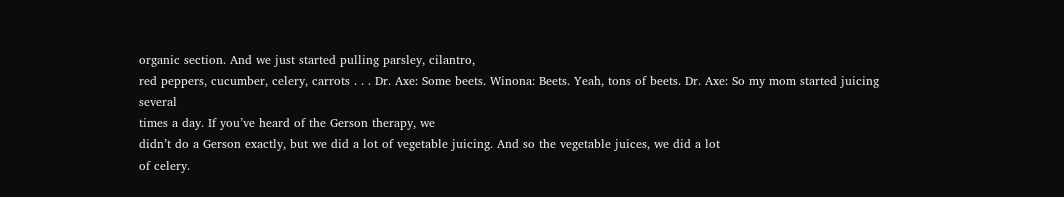organic section. And we just started pulling parsley, cilantro,
red peppers, cucumber, celery, carrots . . . Dr. Axe: Some beets. Winona: Beets. Yeah, tons of beets. Dr. Axe: So my mom started juicing several
times a day. If you’ve heard of the Gerson therapy, we
didn’t do a Gerson exactly, but we did a lot of vegetable juicing. And so the vegetable juices, we did a lot
of celery.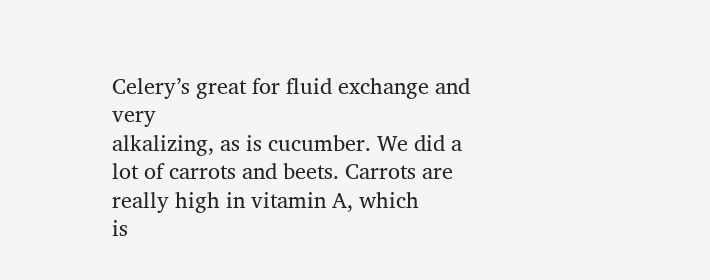Celery’s great for fluid exchange and very
alkalizing, as is cucumber. We did a lot of carrots and beets. Carrots are really high in vitamin A, which
is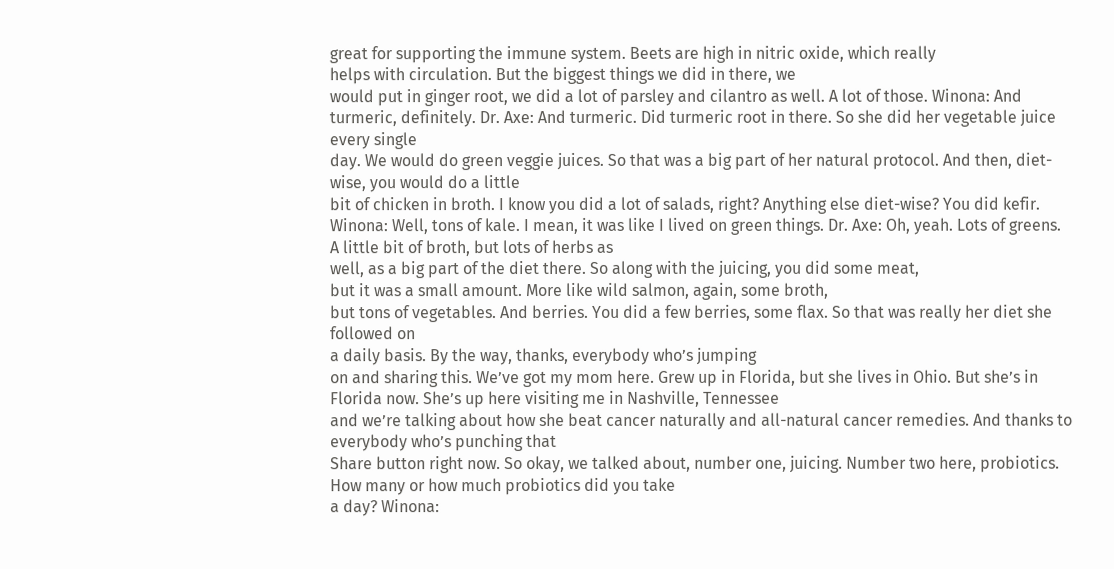great for supporting the immune system. Beets are high in nitric oxide, which really
helps with circulation. But the biggest things we did in there, we
would put in ginger root, we did a lot of parsley and cilantro as well. A lot of those. Winona: And turmeric, definitely. Dr. Axe: And turmeric. Did turmeric root in there. So she did her vegetable juice every single
day. We would do green veggie juices. So that was a big part of her natural protocol. And then, diet-wise, you would do a little
bit of chicken in broth. I know you did a lot of salads, right? Anything else diet-wise? You did kefir. Winona: Well, tons of kale. I mean, it was like I lived on green things. Dr. Axe: Oh, yeah. Lots of greens. A little bit of broth, but lots of herbs as
well, as a big part of the diet there. So along with the juicing, you did some meat,
but it was a small amount. More like wild salmon, again, some broth,
but tons of vegetables. And berries. You did a few berries, some flax. So that was really her diet she followed on
a daily basis. By the way, thanks, everybody who’s jumping
on and sharing this. We’ve got my mom here. Grew up in Florida, but she lives in Ohio. But she’s in Florida now. She’s up here visiting me in Nashville, Tennessee
and we’re talking about how she beat cancer naturally and all-natural cancer remedies. And thanks to everybody who’s punching that
Share button right now. So okay, we talked about, number one, juicing. Number two here, probiotics. How many or how much probiotics did you take
a day? Winona: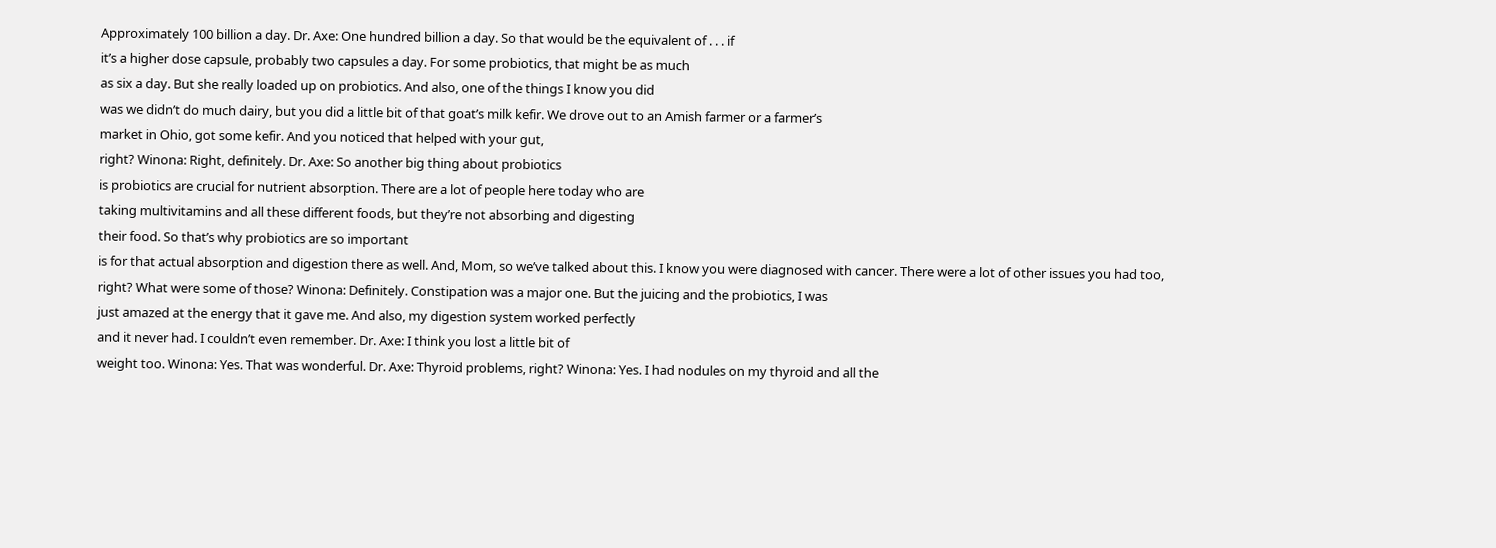Approximately 100 billion a day. Dr. Axe: One hundred billion a day. So that would be the equivalent of . . . if
it’s a higher dose capsule, probably two capsules a day. For some probiotics, that might be as much
as six a day. But she really loaded up on probiotics. And also, one of the things I know you did
was we didn’t do much dairy, but you did a little bit of that goat’s milk kefir. We drove out to an Amish farmer or a farmer’s
market in Ohio, got some kefir. And you noticed that helped with your gut,
right? Winona: Right, definitely. Dr. Axe: So another big thing about probiotics
is probiotics are crucial for nutrient absorption. There are a lot of people here today who are
taking multivitamins and all these different foods, but they’re not absorbing and digesting
their food. So that’s why probiotics are so important
is for that actual absorption and digestion there as well. And, Mom, so we’ve talked about this. I know you were diagnosed with cancer. There were a lot of other issues you had too,
right? What were some of those? Winona: Definitely. Constipation was a major one. But the juicing and the probiotics, I was
just amazed at the energy that it gave me. And also, my digestion system worked perfectly
and it never had. I couldn’t even remember. Dr. Axe: I think you lost a little bit of
weight too. Winona: Yes. That was wonderful. Dr. Axe: Thyroid problems, right? Winona: Yes. I had nodules on my thyroid and all the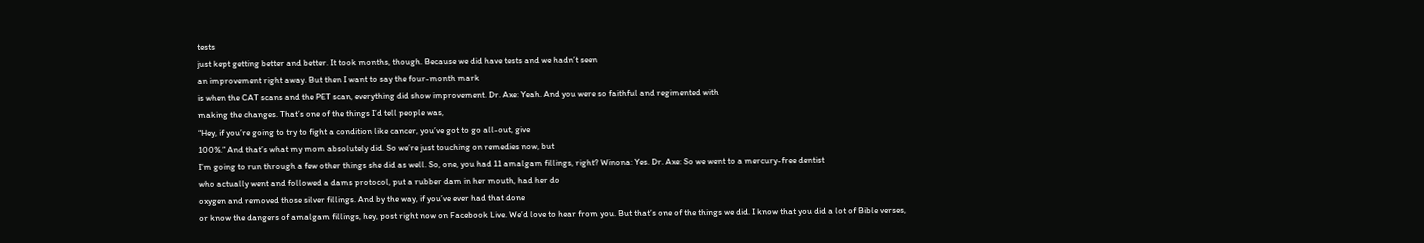tests
just kept getting better and better. It took months, though. Because we did have tests and we hadn’t seen
an improvement right away. But then I want to say the four-month mark
is when the CAT scans and the PET scan, everything did show improvement. Dr. Axe: Yeah. And you were so faithful and regimented with
making the changes. That’s one of the things I’d tell people was,
“Hey, if you’re going to try to fight a condition like cancer, you’ve got to go all-out, give
100%.” And that’s what my mom absolutely did. So we’re just touching on remedies now, but
I’m going to run through a few other things she did as well. So, one, you had 11 amalgam fillings, right? Winona: Yes. Dr. Axe: So we went to a mercury-free dentist
who actually went and followed a dams protocol, put a rubber dam in her mouth, had her do
oxygen and removed those silver fillings. And by the way, if you’ve ever had that done
or know the dangers of amalgam fillings, hey, post right now on Facebook Live. We’d love to hear from you. But that’s one of the things we did. I know that you did a lot of Bible verses,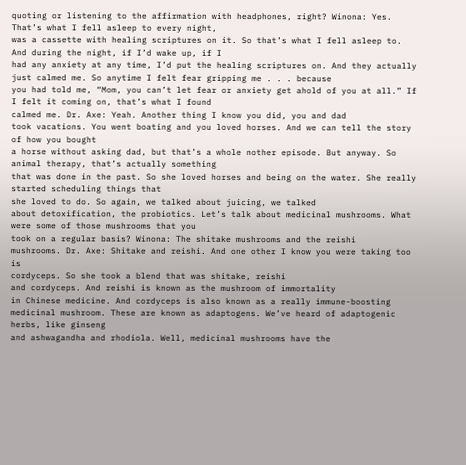quoting or listening to the affirmation with headphones, right? Winona: Yes. That’s what I fell asleep to every night,
was a cassette with healing scriptures on it. So that’s what I fell asleep to. And during the night, if I’d wake up, if I
had any anxiety at any time, I’d put the healing scriptures on. And they actually just calmed me. So anytime I felt fear gripping me . . . because
you had told me, “Mom, you can’t let fear or anxiety get ahold of you at all.” If I felt it coming on, that’s what I found
calmed me. Dr. Axe: Yeah. Another thing I know you did, you and dad
took vacations. You went boating and you loved horses. And we can tell the story of how you bought
a horse without asking dad, but that’s a whole nother episode. But anyway. So animal therapy, that’s actually something
that was done in the past. So she loved horses and being on the water. She really started scheduling things that
she loved to do. So again, we talked about juicing, we talked
about detoxification, the probiotics. Let’s talk about medicinal mushrooms. What were some of those mushrooms that you
took on a regular basis? Winona: The shitake mushrooms and the reishi
mushrooms. Dr. Axe: Shitake and reishi. And one other I know you were taking too is
cordyceps. So she took a blend that was shitake, reishi
and cordyceps. And reishi is known as the mushroom of immortality
in Chinese medicine. And cordyceps is also known as a really immune-boosting
medicinal mushroom. These are known as adaptogens. We’ve heard of adaptogenic herbs, like ginseng
and ashwagandha and rhodiola. Well, medicinal mushrooms have the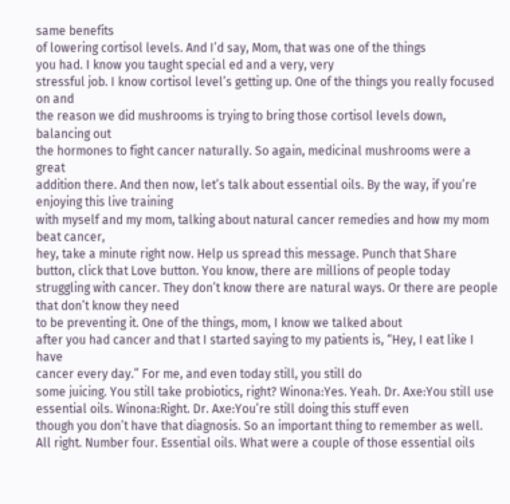same benefits
of lowering cortisol levels. And I’d say, Mom, that was one of the things
you had. I know you taught special ed and a very, very
stressful job. I know cortisol level’s getting up. One of the things you really focused on and
the reason we did mushrooms is trying to bring those cortisol levels down, balancing out
the hormones to fight cancer naturally. So again, medicinal mushrooms were a great
addition there. And then now, let’s talk about essential oils. By the way, if you’re enjoying this live training
with myself and my mom, talking about natural cancer remedies and how my mom beat cancer,
hey, take a minute right now. Help us spread this message. Punch that Share button, click that Love button. You know, there are millions of people today
struggling with cancer. They don’t know there are natural ways. Or there are people that don’t know they need
to be preventing it. One of the things, mom, I know we talked about
after you had cancer and that I started saying to my patients is, “Hey, I eat like I have
cancer every day.” For me, and even today still, you still do
some juicing. You still take probiotics, right? Winona:Yes. Yeah. Dr. Axe:You still use essential oils. Winona:Right. Dr. Axe:You’re still doing this stuff even
though you don’t have that diagnosis. So an important thing to remember as well. All right. Number four. Essential oils. What were a couple of those essential oils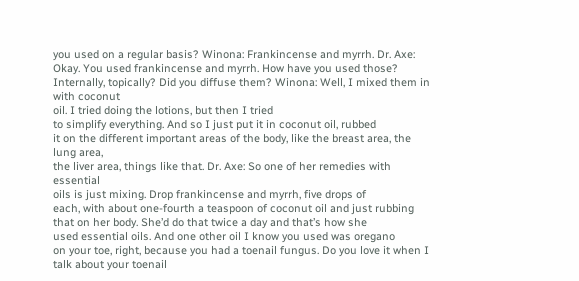you used on a regular basis? Winona: Frankincense and myrrh. Dr. Axe: Okay. You used frankincense and myrrh. How have you used those? Internally, topically? Did you diffuse them? Winona: Well, I mixed them in with coconut
oil. I tried doing the lotions, but then I tried
to simplify everything. And so I just put it in coconut oil, rubbed
it on the different important areas of the body, like the breast area, the lung area,
the liver area, things like that. Dr. Axe: So one of her remedies with essential
oils is just mixing. Drop frankincense and myrrh, five drops of
each, with about one-fourth a teaspoon of coconut oil and just rubbing that on her body. She’d do that twice a day and that’s how she
used essential oils. And one other oil I know you used was oregano
on your toe, right, because you had a toenail fungus. Do you love it when I talk about your toenail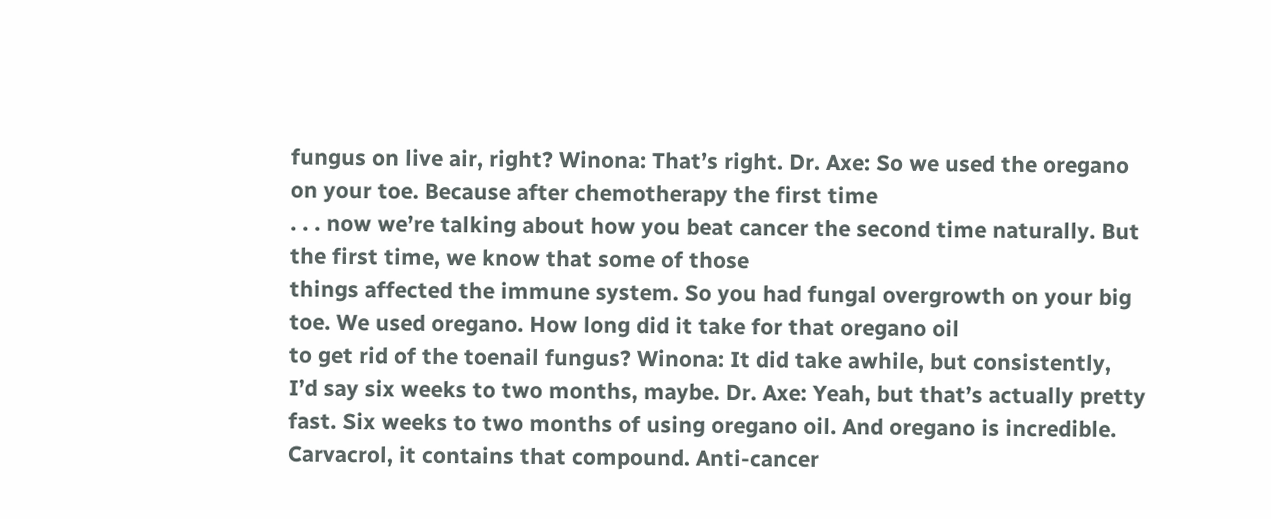fungus on live air, right? Winona: That’s right. Dr. Axe: So we used the oregano on your toe. Because after chemotherapy the first time
. . . now we’re talking about how you beat cancer the second time naturally. But the first time, we know that some of those
things affected the immune system. So you had fungal overgrowth on your big toe. We used oregano. How long did it take for that oregano oil
to get rid of the toenail fungus? Winona: It did take awhile, but consistently,
I’d say six weeks to two months, maybe. Dr. Axe: Yeah, but that’s actually pretty
fast. Six weeks to two months of using oregano oil. And oregano is incredible. Carvacrol, it contains that compound. Anti-cancer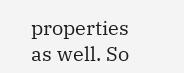properties as well. So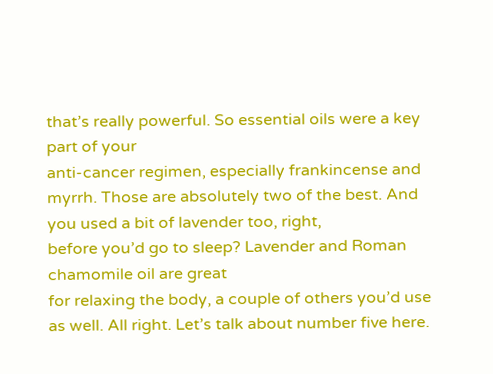that’s really powerful. So essential oils were a key part of your
anti-cancer regimen, especially frankincense and myrrh. Those are absolutely two of the best. And you used a bit of lavender too, right,
before you’d go to sleep? Lavender and Roman chamomile oil are great
for relaxing the body, a couple of others you’d use as well. All right. Let’s talk about number five here.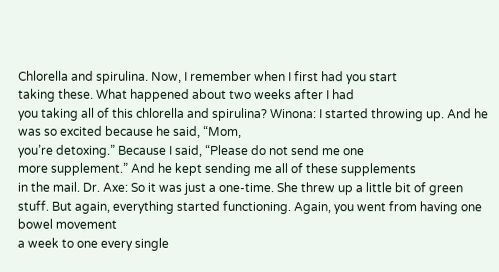Chlorella and spirulina. Now, I remember when I first had you start
taking these. What happened about two weeks after I had
you taking all of this chlorella and spirulina? Winona: I started throwing up. And he was so excited because he said, “Mom,
you’re detoxing.” Because I said, “Please do not send me one
more supplement.” And he kept sending me all of these supplements
in the mail. Dr. Axe: So it was just a one-time. She threw up a little bit of green stuff. But again, everything started functioning. Again, you went from having one bowel movement
a week to one every single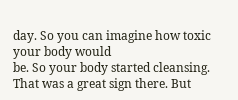day. So you can imagine how toxic your body would
be. So your body started cleansing. That was a great sign there. But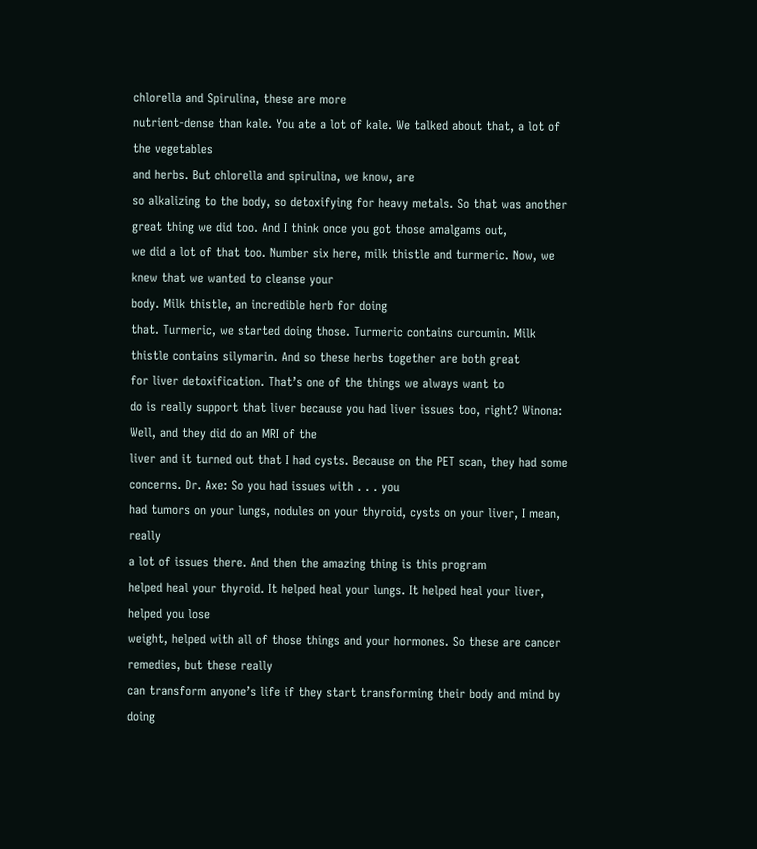chlorella and Spirulina, these are more
nutrient-dense than kale. You ate a lot of kale. We talked about that, a lot of the vegetables
and herbs. But chlorella and spirulina, we know, are
so alkalizing to the body, so detoxifying for heavy metals. So that was another great thing we did too. And I think once you got those amalgams out,
we did a lot of that too. Number six here, milk thistle and turmeric. Now, we knew that we wanted to cleanse your
body. Milk thistle, an incredible herb for doing
that. Turmeric, we started doing those. Turmeric contains curcumin. Milk thistle contains silymarin. And so these herbs together are both great
for liver detoxification. That’s one of the things we always want to
do is really support that liver because you had liver issues too, right? Winona: Well, and they did do an MRI of the
liver and it turned out that I had cysts. Because on the PET scan, they had some concerns. Dr. Axe: So you had issues with . . . you
had tumors on your lungs, nodules on your thyroid, cysts on your liver, I mean, really
a lot of issues there. And then the amazing thing is this program
helped heal your thyroid. It helped heal your lungs. It helped heal your liver, helped you lose
weight, helped with all of those things and your hormones. So these are cancer remedies, but these really
can transform anyone’s life if they start transforming their body and mind by doing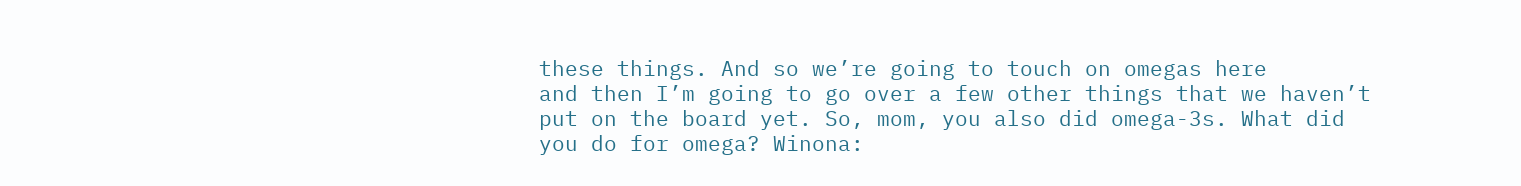these things. And so we’re going to touch on omegas here
and then I’m going to go over a few other things that we haven’t put on the board yet. So, mom, you also did omega-3s. What did you do for omega? Winona: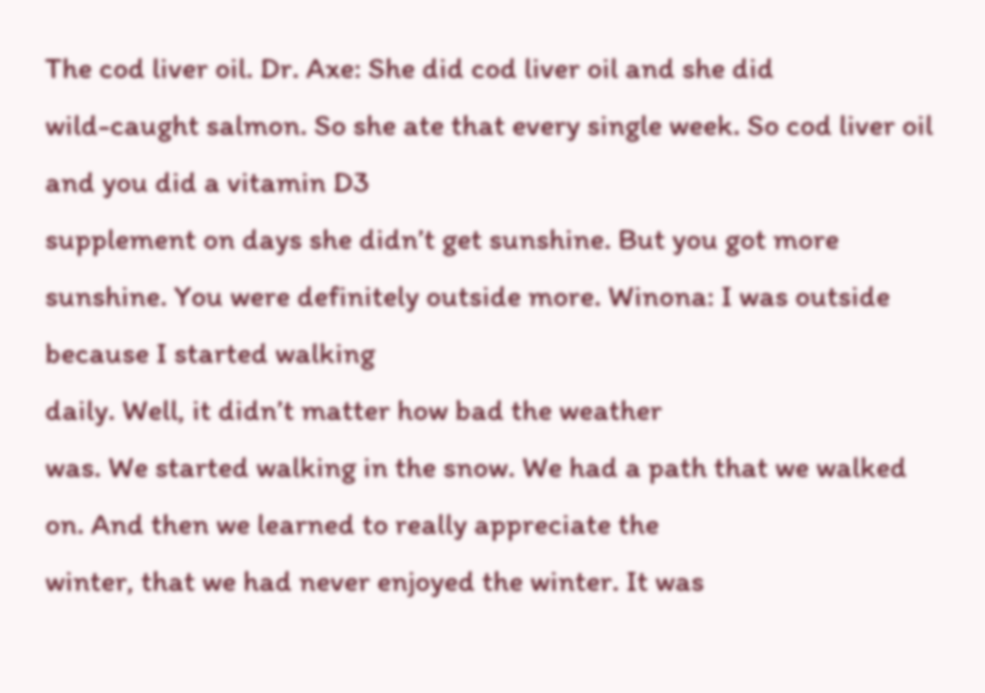The cod liver oil. Dr. Axe: She did cod liver oil and she did
wild-caught salmon. So she ate that every single week. So cod liver oil and you did a vitamin D3
supplement on days she didn’t get sunshine. But you got more sunshine. You were definitely outside more. Winona: I was outside because I started walking
daily. Well, it didn’t matter how bad the weather
was. We started walking in the snow. We had a path that we walked on. And then we learned to really appreciate the
winter, that we had never enjoyed the winter. It was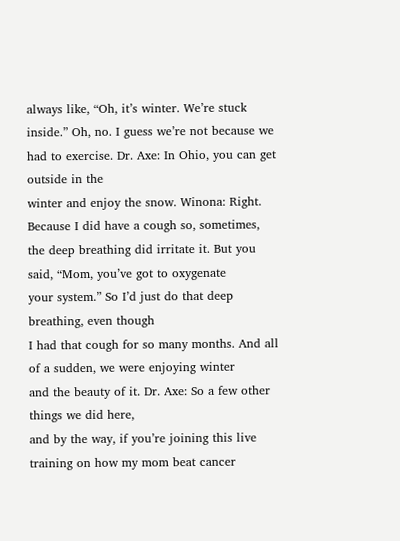always like, “Oh, it’s winter. We’re stuck inside.” Oh, no. I guess we’re not because we had to exercise. Dr. Axe: In Ohio, you can get outside in the
winter and enjoy the snow. Winona: Right. Because I did have a cough so, sometimes,
the deep breathing did irritate it. But you said, “Mom, you’ve got to oxygenate
your system.” So I’d just do that deep breathing, even though
I had that cough for so many months. And all of a sudden, we were enjoying winter
and the beauty of it. Dr. Axe: So a few other things we did here,
and by the way, if you’re joining this live training on how my mom beat cancer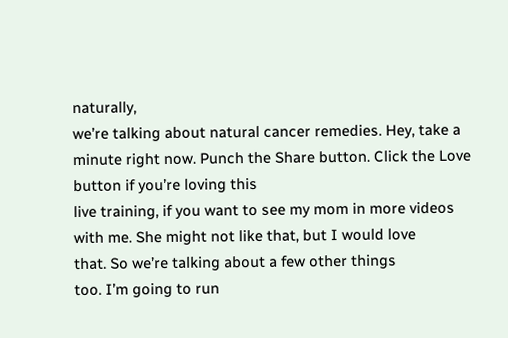naturally,
we’re talking about natural cancer remedies. Hey, take a minute right now. Punch the Share button. Click the Love button if you’re loving this
live training, if you want to see my mom in more videos with me. She might not like that, but I would love
that. So we’re talking about a few other things
too. I’m going to run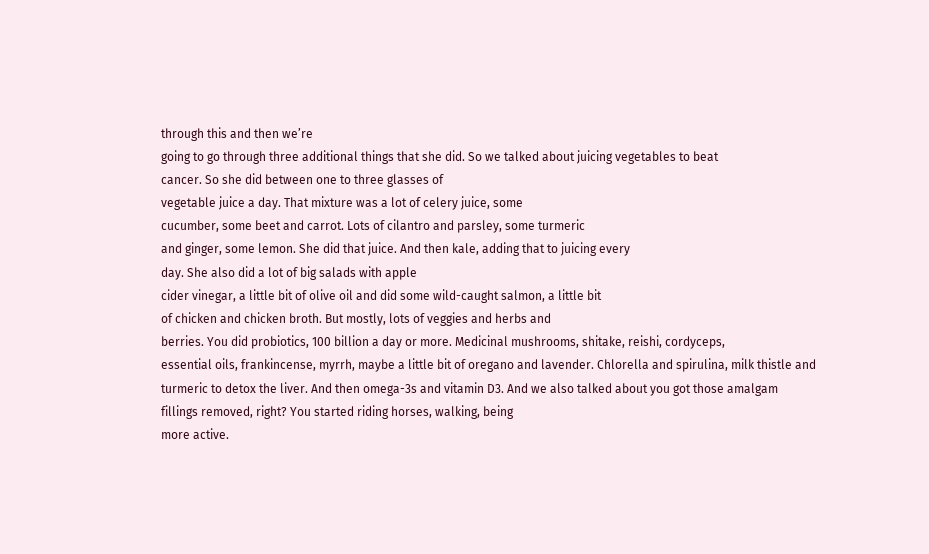through this and then we’re
going to go through three additional things that she did. So we talked about juicing vegetables to beat
cancer. So she did between one to three glasses of
vegetable juice a day. That mixture was a lot of celery juice, some
cucumber, some beet and carrot. Lots of cilantro and parsley, some turmeric
and ginger, some lemon. She did that juice. And then kale, adding that to juicing every
day. She also did a lot of big salads with apple
cider vinegar, a little bit of olive oil and did some wild-caught salmon, a little bit
of chicken and chicken broth. But mostly, lots of veggies and herbs and
berries. You did probiotics, 100 billion a day or more. Medicinal mushrooms, shitake, reishi, cordyceps,
essential oils, frankincense, myrrh, maybe a little bit of oregano and lavender. Chlorella and spirulina, milk thistle and
turmeric to detox the liver. And then omega-3s and vitamin D3. And we also talked about you got those amalgam
fillings removed, right? You started riding horses, walking, being
more active.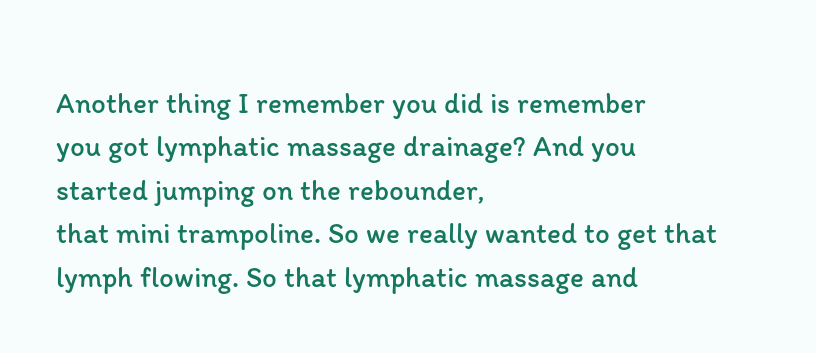Another thing I remember you did is remember
you got lymphatic massage drainage? And you started jumping on the rebounder,
that mini trampoline. So we really wanted to get that lymph flowing. So that lymphatic massage and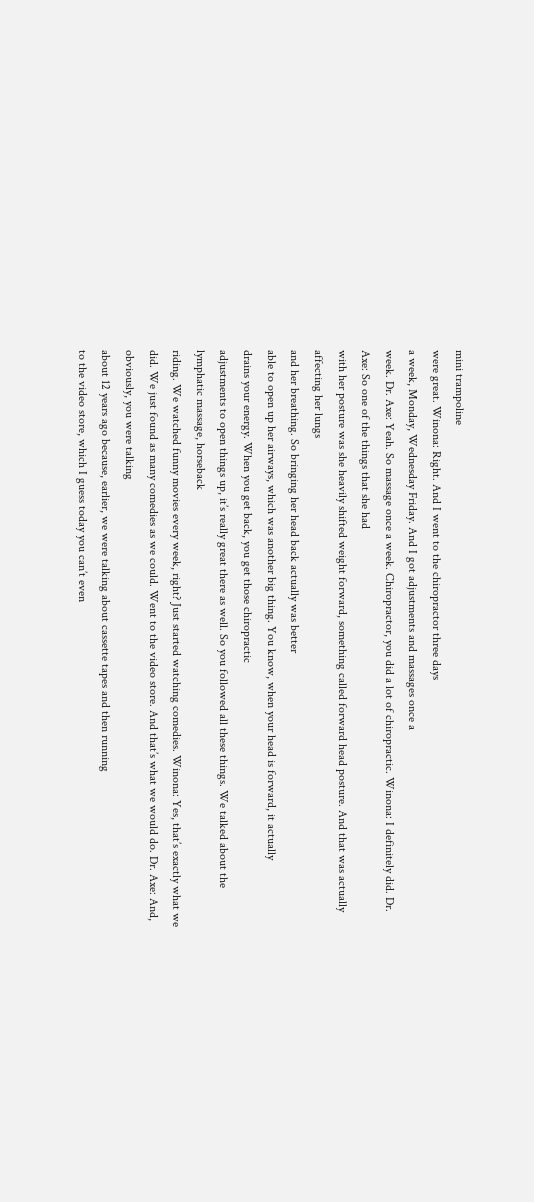mini trampoline
were great. Winona: Right. And I went to the chiropractor three days
a week, Monday, Wednesday Friday. And I got adjustments and massages once a
week. Dr. Axe: Yeah. So massage once a week. Chiropractor, you did a lot of chiropractic. Winona: I definitely did. Dr. Axe: So one of the things that she had
with her posture was she heavily shifted weight forward, something called forward head posture. And that was actually affecting her lungs
and her breathing. So bringing her head back actually was better
able to open up her airways, which was another big thing. You know, when your head is forward, it actually
drains your energy. When you get back, you get those chiropractic
adjustments to open things up, it’s really great there as well. So you followed all these things. We talked about the lymphatic massage, horseback
riding. We watched funny movies every week, right? Just started watching comedies. Winona: Yes, that’s exactly what we did. We just found as many comedies as we could. Went to the video store. And that’s what we would do. Dr. Axe: And, obviously, you were talking
about 12 years ago because, earlier, we were talking about cassette tapes and then running
to the video store, which I guess today you can’t even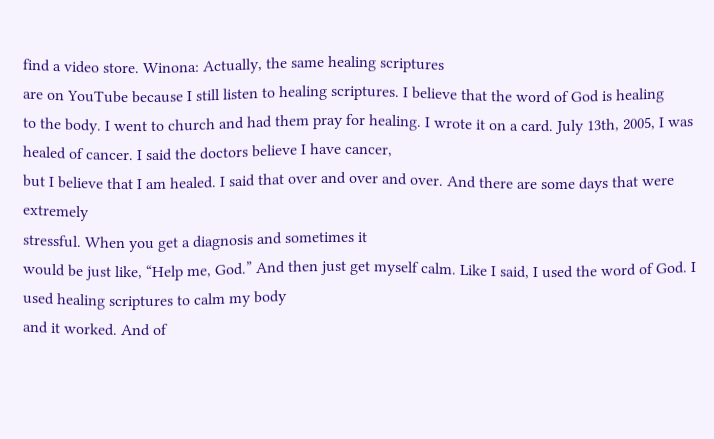find a video store. Winona: Actually, the same healing scriptures
are on YouTube because I still listen to healing scriptures. I believe that the word of God is healing
to the body. I went to church and had them pray for healing. I wrote it on a card. July 13th, 2005, I was healed of cancer. I said the doctors believe I have cancer,
but I believe that I am healed. I said that over and over and over. And there are some days that were extremely
stressful. When you get a diagnosis and sometimes it
would be just like, “Help me, God.” And then just get myself calm. Like I said, I used the word of God. I used healing scriptures to calm my body
and it worked. And of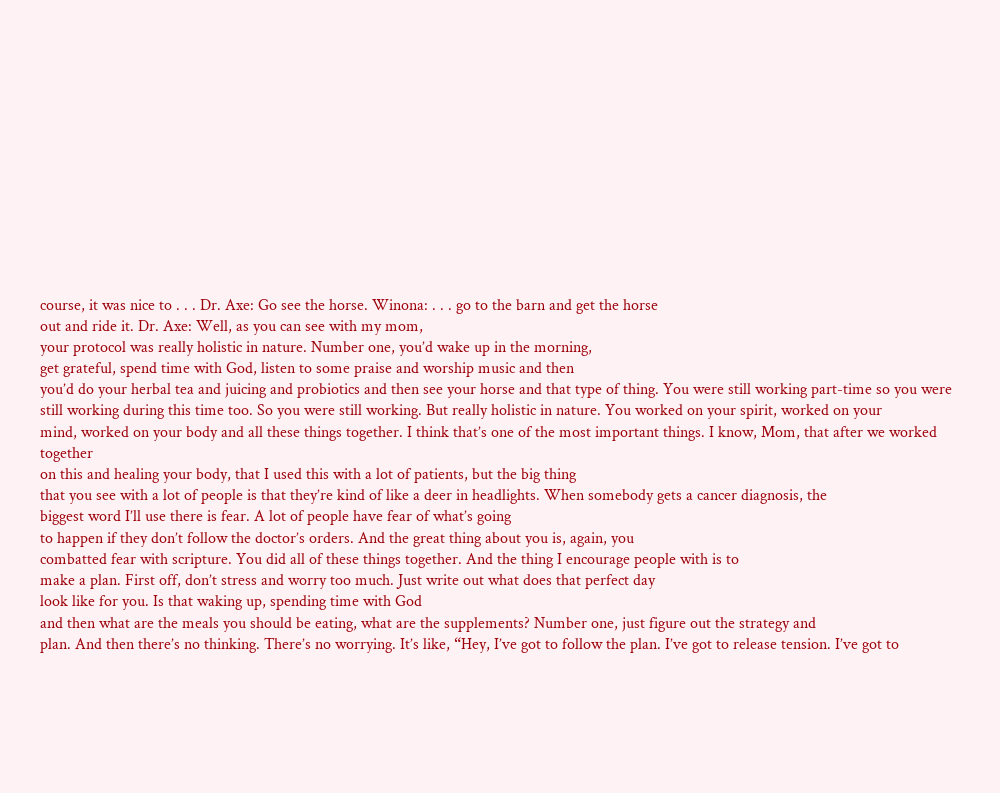course, it was nice to . . . Dr. Axe: Go see the horse. Winona: . . . go to the barn and get the horse
out and ride it. Dr. Axe: Well, as you can see with my mom,
your protocol was really holistic in nature. Number one, you’d wake up in the morning,
get grateful, spend time with God, listen to some praise and worship music and then
you’d do your herbal tea and juicing and probiotics and then see your horse and that type of thing. You were still working part-time so you were
still working during this time too. So you were still working. But really holistic in nature. You worked on your spirit, worked on your
mind, worked on your body and all these things together. I think that’s one of the most important things. I know, Mom, that after we worked together
on this and healing your body, that I used this with a lot of patients, but the big thing
that you see with a lot of people is that they’re kind of like a deer in headlights. When somebody gets a cancer diagnosis, the
biggest word I’ll use there is fear. A lot of people have fear of what’s going
to happen if they don’t follow the doctor’s orders. And the great thing about you is, again, you
combatted fear with scripture. You did all of these things together. And the thing I encourage people with is to
make a plan. First off, don’t stress and worry too much. Just write out what does that perfect day
look like for you. Is that waking up, spending time with God
and then what are the meals you should be eating, what are the supplements? Number one, just figure out the strategy and
plan. And then there’s no thinking. There’s no worrying. It’s like, “Hey, I’ve got to follow the plan. I’ve got to release tension. I’ve got to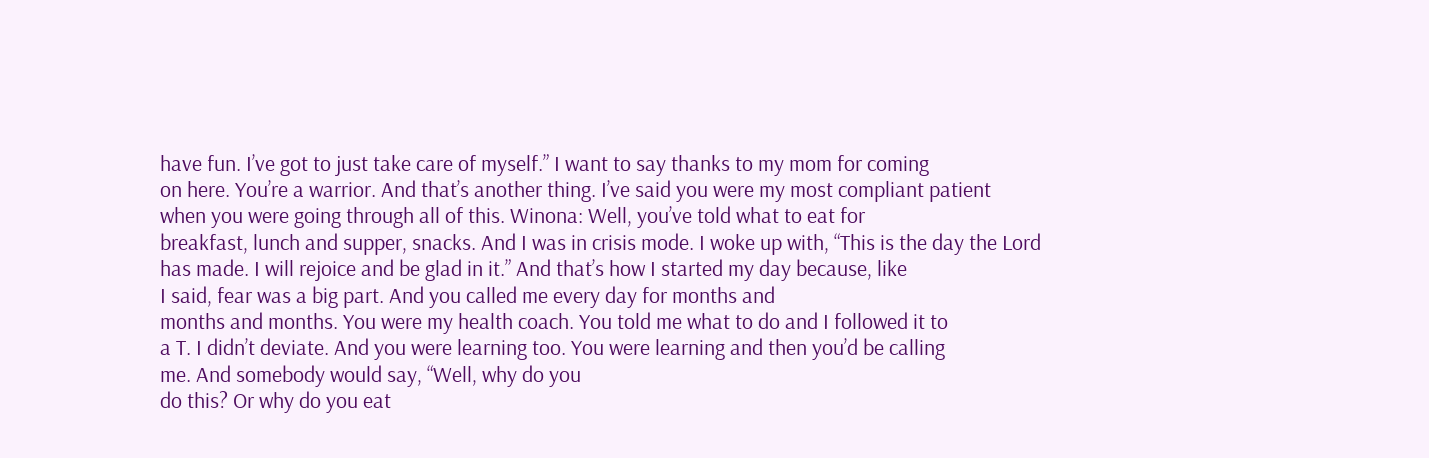have fun. I’ve got to just take care of myself.” I want to say thanks to my mom for coming
on here. You’re a warrior. And that’s another thing. I’ve said you were my most compliant patient
when you were going through all of this. Winona: Well, you’ve told what to eat for
breakfast, lunch and supper, snacks. And I was in crisis mode. I woke up with, “This is the day the Lord
has made. I will rejoice and be glad in it.” And that’s how I started my day because, like
I said, fear was a big part. And you called me every day for months and
months and months. You were my health coach. You told me what to do and I followed it to
a T. I didn’t deviate. And you were learning too. You were learning and then you’d be calling
me. And somebody would say, “Well, why do you
do this? Or why do you eat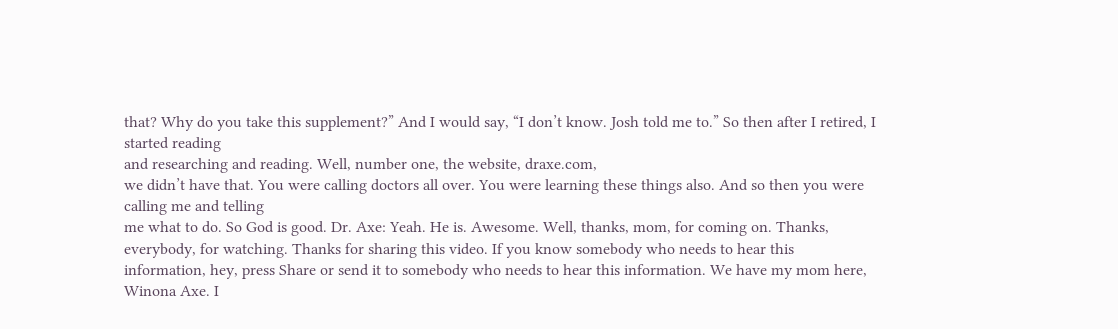that? Why do you take this supplement?” And I would say, “I don’t know. Josh told me to.” So then after I retired, I started reading
and researching and reading. Well, number one, the website, draxe.com,
we didn’t have that. You were calling doctors all over. You were learning these things also. And so then you were calling me and telling
me what to do. So God is good. Dr. Axe: Yeah. He is. Awesome. Well, thanks, mom, for coming on. Thanks, everybody, for watching. Thanks for sharing this video. If you know somebody who needs to hear this
information, hey, press Share or send it to somebody who needs to hear this information. We have my mom here, Winona Axe. I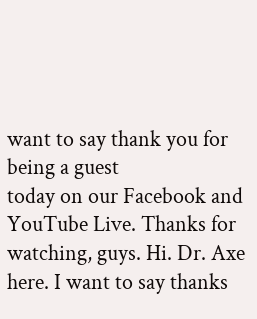want to say thank you for being a guest
today on our Facebook and YouTube Live. Thanks for watching, guys. Hi. Dr. Axe here. I want to say thanks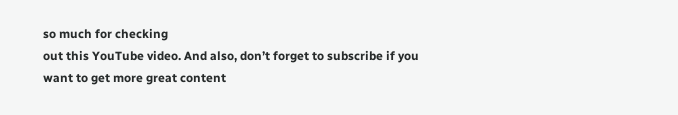so much for checking
out this YouTube video. And also, don’t forget to subscribe if you
want to get more great content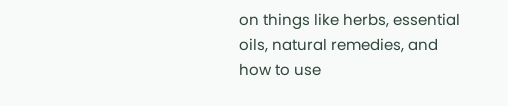on things like herbs, essential oils, natural remedies, and
how to use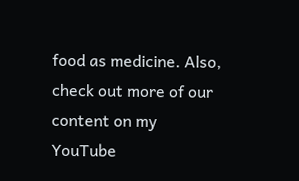food as medicine. Also, check out more of our content on my
YouTube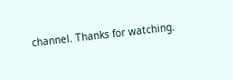channel. Thanks for watching.